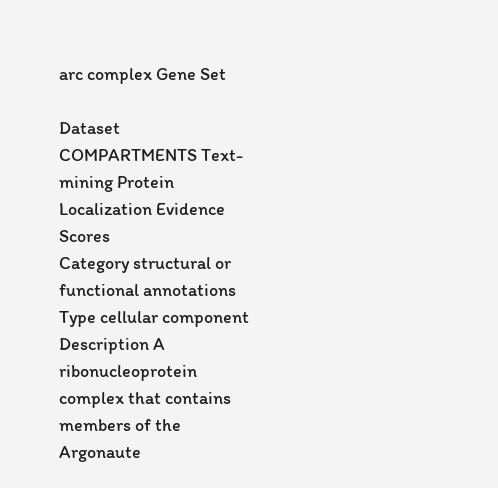arc complex Gene Set

Dataset COMPARTMENTS Text-mining Protein Localization Evidence Scores
Category structural or functional annotations
Type cellular component
Description A ribonucleoprotein complex that contains members of the Argonaute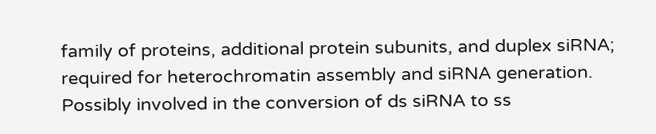family of proteins, additional protein subunits, and duplex siRNA; required for heterochromatin assembly and siRNA generation. Possibly involved in the conversion of ds siRNA to ss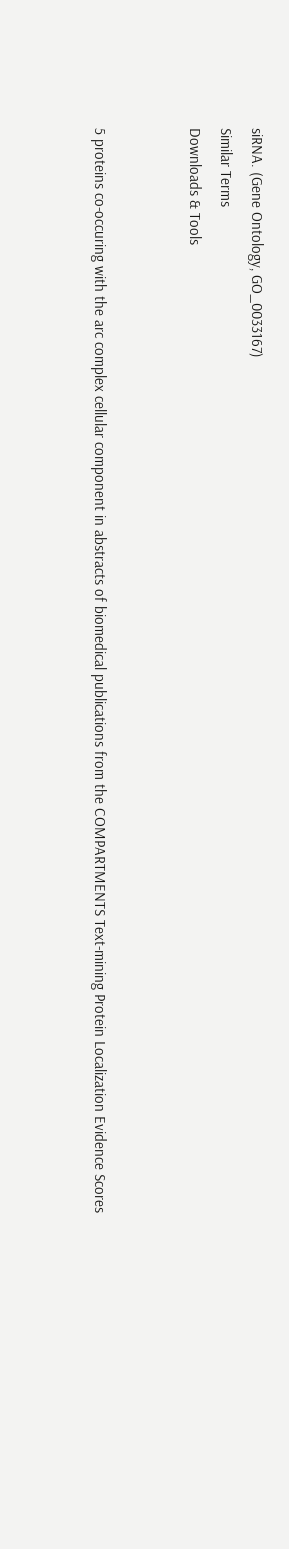siRNA. (Gene Ontology, GO_0033167)
Similar Terms
Downloads & Tools


5 proteins co-occuring with the arc complex cellular component in abstracts of biomedical publications from the COMPARTMENTS Text-mining Protein Localization Evidence Scores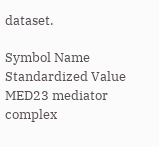dataset.

Symbol Name Standardized Value
MED23 mediator complex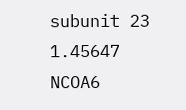subunit 23 1.45647
NCOA6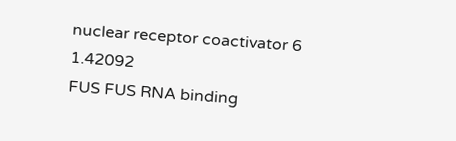nuclear receptor coactivator 6 1.42092
FUS FUS RNA binding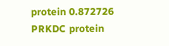protein 0.872726
PRKDC protein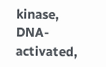kinase, DNA-activated,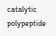catalytic polypeptide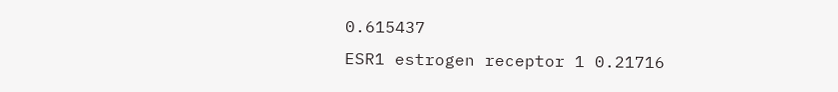0.615437
ESR1 estrogen receptor 1 0.21716